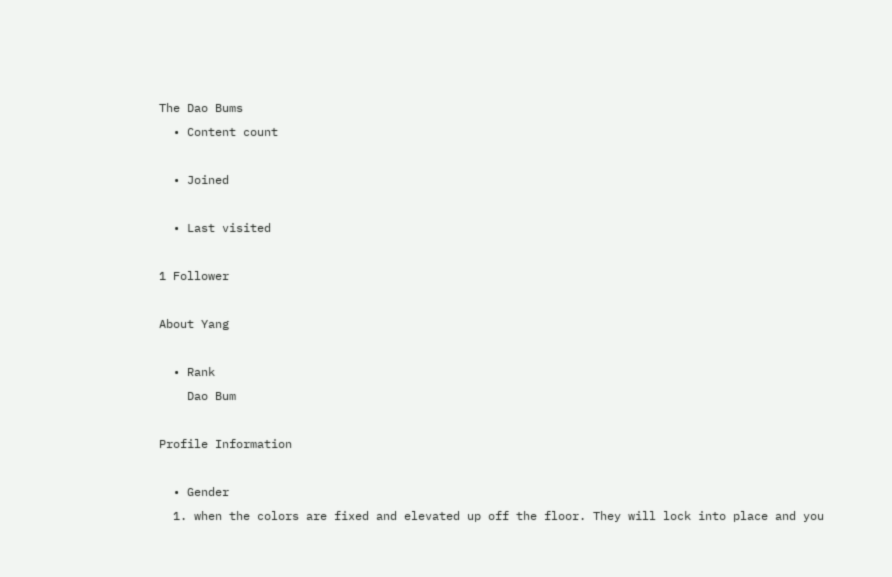The Dao Bums
  • Content count

  • Joined

  • Last visited

1 Follower

About Yang

  • Rank
    Dao Bum

Profile Information

  • Gender
  1. when the colors are fixed and elevated up off the floor. They will lock into place and you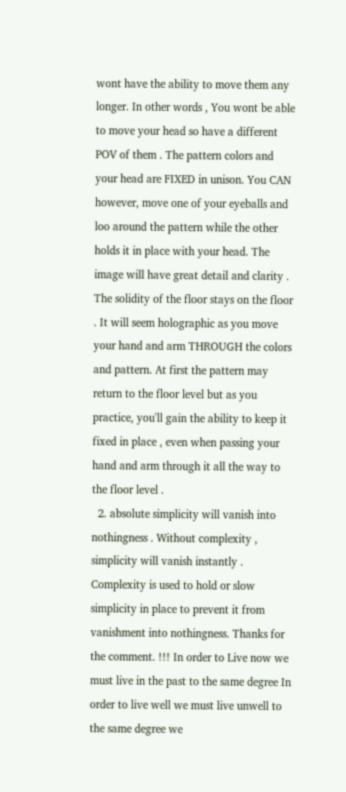wont have the ability to move them any longer. In other words , You wont be able to move your head so have a different POV of them . The pattern colors and your head are FIXED in unison. You CAN however, move one of your eyeballs and loo around the pattern while the other holds it in place with your head. The image will have great detail and clarity . The solidity of the floor stays on the floor . It will seem holographic as you move your hand and arm THROUGH the colors and pattern. At first the pattern may return to the floor level but as you practice, you'll gain the ability to keep it fixed in place , even when passing your hand and arm through it all the way to the floor level .
  2. absolute simplicity will vanish into nothingness . Without complexity , simplicity will vanish instantly . Complexity is used to hold or slow simplicity in place to prevent it from vanishment into nothingness. Thanks for the comment. !!! In order to Live now we must live in the past to the same degree In order to live well we must live unwell to the same degree we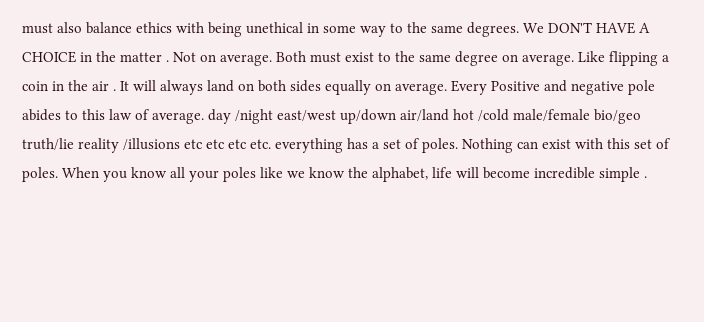must also balance ethics with being unethical in some way to the same degrees. We DON'T HAVE A CHOICE in the matter . Not on average. Both must exist to the same degree on average. Like flipping a coin in the air . It will always land on both sides equally on average. Every Positive and negative pole abides to this law of average. day /night east/west up/down air/land hot /cold male/female bio/geo truth/lie reality /illusions etc etc etc etc. everything has a set of poles. Nothing can exist with this set of poles. When you know all your poles like we know the alphabet, life will become incredible simple .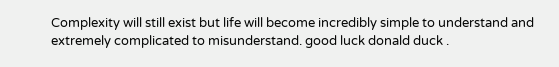Complexity will still exist but life will become incredibly simple to understand and extremely complicated to misunderstand. good luck donald duck .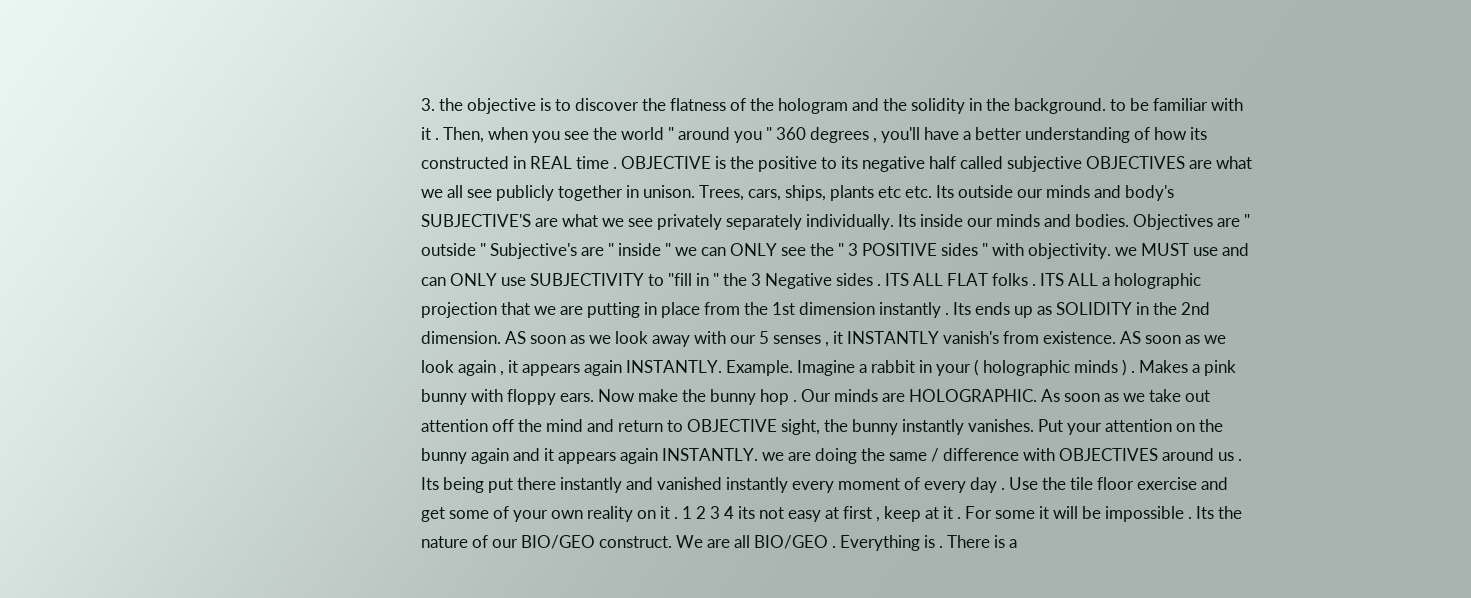3. the objective is to discover the flatness of the hologram and the solidity in the background. to be familiar with it . Then, when you see the world " around you " 360 degrees , you'll have a better understanding of how its constructed in REAL time . OBJECTIVE is the positive to its negative half called subjective OBJECTIVES are what we all see publicly together in unison. Trees, cars, ships, plants etc etc. Its outside our minds and body's SUBJECTIVE'S are what we see privately separately individually. Its inside our minds and bodies. Objectives are " outside " Subjective's are " inside " we can ONLY see the " 3 POSITIVE sides " with objectivity. we MUST use and can ONLY use SUBJECTIVITY to "fill in " the 3 Negative sides . ITS ALL FLAT folks . ITS ALL a holographic projection that we are putting in place from the 1st dimension instantly . Its ends up as SOLIDITY in the 2nd dimension. AS soon as we look away with our 5 senses , it INSTANTLY vanish's from existence. AS soon as we look again , it appears again INSTANTLY. Example. Imagine a rabbit in your ( holographic minds ) . Makes a pink bunny with floppy ears. Now make the bunny hop . Our minds are HOLOGRAPHIC. As soon as we take out attention off the mind and return to OBJECTIVE sight, the bunny instantly vanishes. Put your attention on the bunny again and it appears again INSTANTLY. we are doing the same / difference with OBJECTIVES around us . Its being put there instantly and vanished instantly every moment of every day . Use the tile floor exercise and get some of your own reality on it . 1 2 3 4 its not easy at first , keep at it . For some it will be impossible . Its the nature of our BIO/GEO construct. We are all BIO/GEO . Everything is . There is a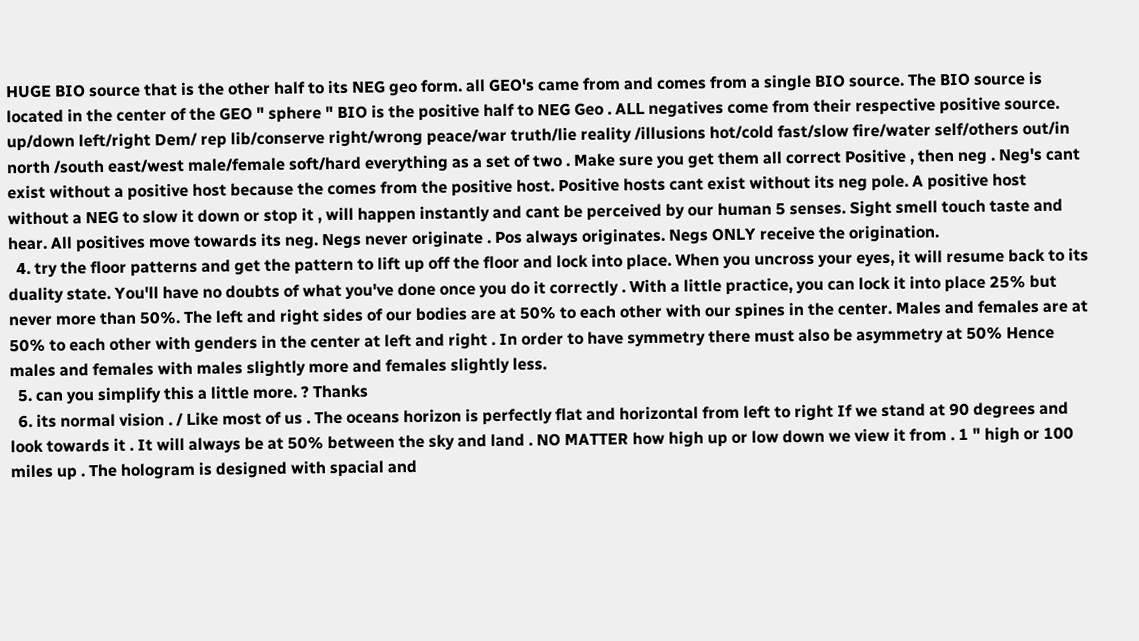HUGE BIO source that is the other half to its NEG geo form. all GEO's came from and comes from a single BIO source. The BIO source is located in the center of the GEO " sphere " BIO is the positive half to NEG Geo . ALL negatives come from their respective positive source. up/down left/right Dem/ rep lib/conserve right/wrong peace/war truth/lie reality /illusions hot/cold fast/slow fire/water self/others out/in north /south east/west male/female soft/hard everything as a set of two . Make sure you get them all correct Positive , then neg . Neg's cant exist without a positive host because the comes from the positive host. Positive hosts cant exist without its neg pole. A positive host without a NEG to slow it down or stop it , will happen instantly and cant be perceived by our human 5 senses. Sight smell touch taste and hear. All positives move towards its neg. Negs never originate . Pos always originates. Negs ONLY receive the origination.
  4. try the floor patterns and get the pattern to lift up off the floor and lock into place. When you uncross your eyes, it will resume back to its duality state. You'll have no doubts of what you've done once you do it correctly . With a little practice, you can lock it into place 25% but never more than 50%. The left and right sides of our bodies are at 50% to each other with our spines in the center. Males and females are at 50% to each other with genders in the center at left and right . In order to have symmetry there must also be asymmetry at 50% Hence males and females with males slightly more and females slightly less.
  5. can you simplify this a little more. ? Thanks
  6. its normal vision . / Like most of us . The oceans horizon is perfectly flat and horizontal from left to right If we stand at 90 degrees and look towards it . It will always be at 50% between the sky and land . NO MATTER how high up or low down we view it from . 1 " high or 100 miles up . The hologram is designed with spacial and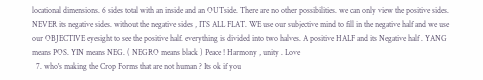locational dimensions. 6 sides total with an inside and an OUTside. There are no other possibilities. we can only view the positive sides. NEVER its negative sides. without the negative sides , ITS ALL FLAT. WE use our subjective mind to fill in the negative half and we use our OBJECTIVE eyesight to see the positive half. everything is divided into two halves. A positive HALF and its Negative half . YANG means POS. YIN means NEG. ( NEGRO means black ) Peace ! Harmony , unity . Love
  7. who's making the Crop Forms that are not human ? Its ok if you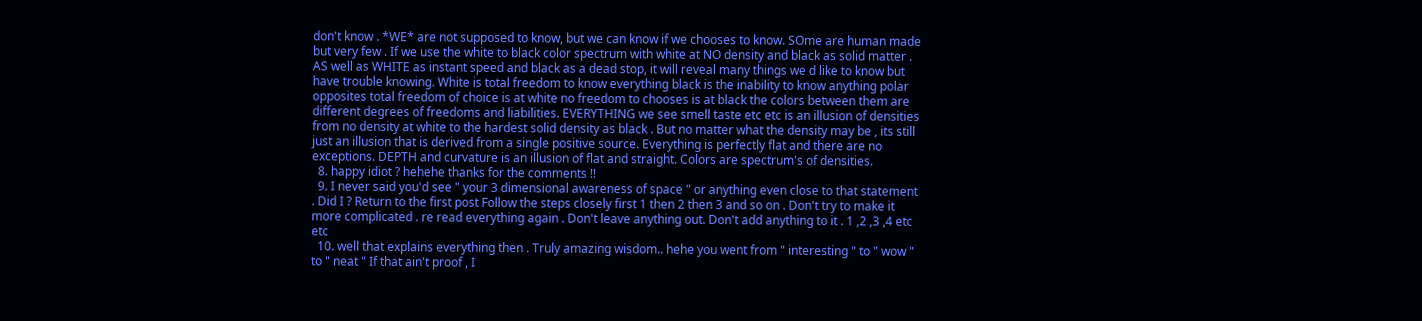don't know . *WE* are not supposed to know, but we can know if we chooses to know. SOme are human made but very few . If we use the white to black color spectrum with white at NO density and black as solid matter . AS well as WHITE as instant speed and black as a dead stop, it will reveal many things we d like to know but have trouble knowing. White is total freedom to know everything black is the inability to know anything polar opposites total freedom of choice is at white no freedom to chooses is at black the colors between them are different degrees of freedoms and liabilities. EVERYTHING we see smell taste etc etc is an illusion of densities from no density at white to the hardest solid density as black . But no matter what the density may be , its still just an illusion that is derived from a single positive source. Everything is perfectly flat and there are no exceptions. DEPTH and curvature is an illusion of flat and straight. Colors are spectrum's of densities.
  8. happy idiot ? hehehe thanks for the comments !!
  9. I never said you'd see " your 3 dimensional awareness of space " or anything even close to that statement . Did I ? Return to the first post Follow the steps closely first 1 then 2 then 3 and so on . Don't try to make it more complicated . re read everything again . Don't leave anything out. Don't add anything to it . 1 ,2 ,3 ,4 etc etc
  10. well that explains everything then . Truly amazing wisdom.. hehe you went from " interesting " to " wow " to " neat " If that ain't proof , I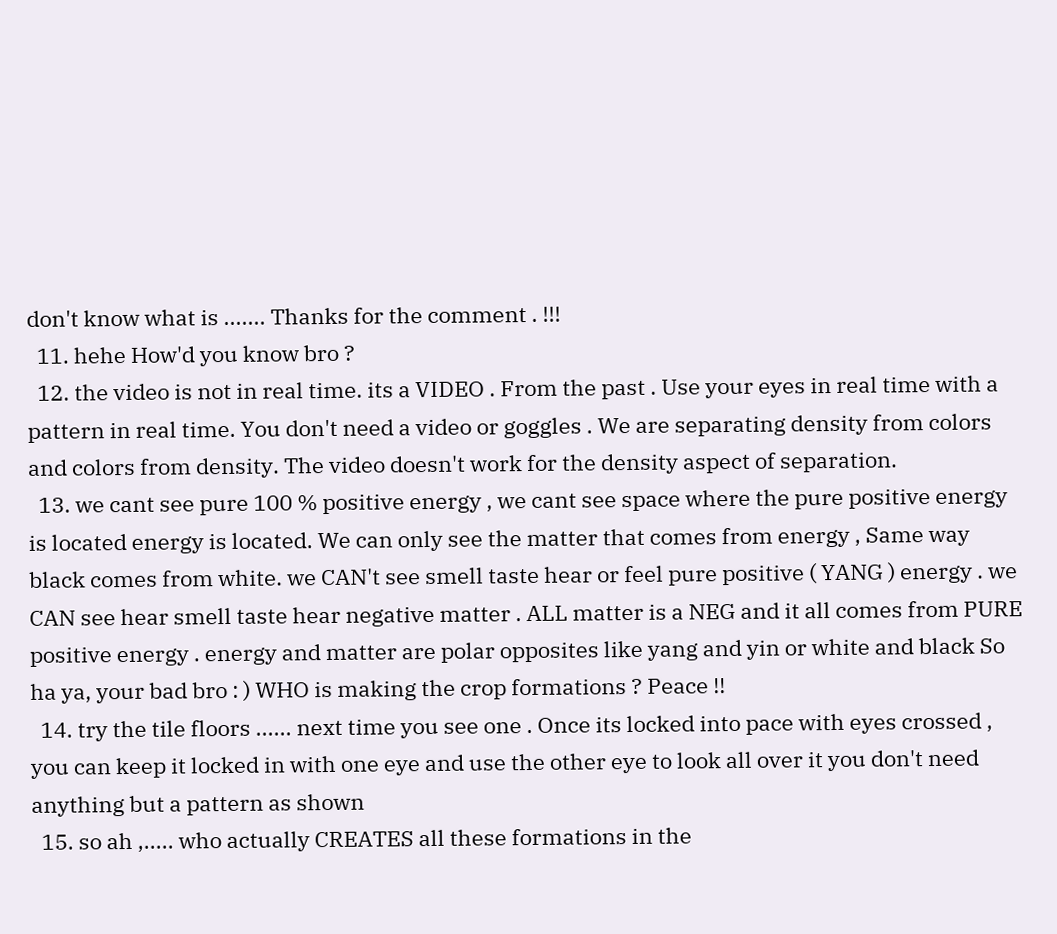don't know what is ....... Thanks for the comment . !!!
  11. hehe How'd you know bro ?
  12. the video is not in real time. its a VIDEO . From the past . Use your eyes in real time with a pattern in real time. You don't need a video or goggles . We are separating density from colors and colors from density. The video doesn't work for the density aspect of separation.
  13. we cant see pure 100 % positive energy , we cant see space where the pure positive energy is located energy is located. We can only see the matter that comes from energy , Same way black comes from white. we CAN't see smell taste hear or feel pure positive ( YANG ) energy . we CAN see hear smell taste hear negative matter . ALL matter is a NEG and it all comes from PURE positive energy . energy and matter are polar opposites like yang and yin or white and black So ha ya, your bad bro : ) WHO is making the crop formations ? Peace !!
  14. try the tile floors ...... next time you see one . Once its locked into pace with eyes crossed , you can keep it locked in with one eye and use the other eye to look all over it you don't need anything but a pattern as shown
  15. so ah ,..... who actually CREATES all these formations in the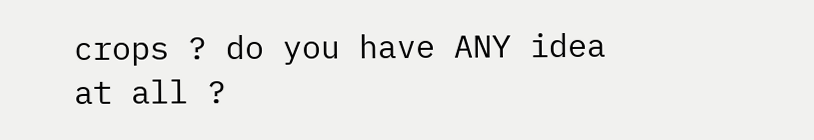crops ? do you have ANY idea at all ?